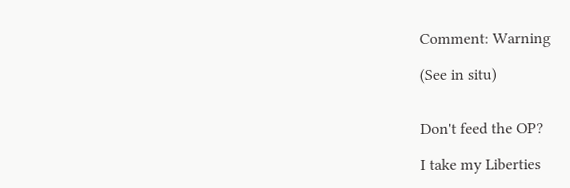Comment: Warning

(See in situ)


Don't feed the OP?

I take my Liberties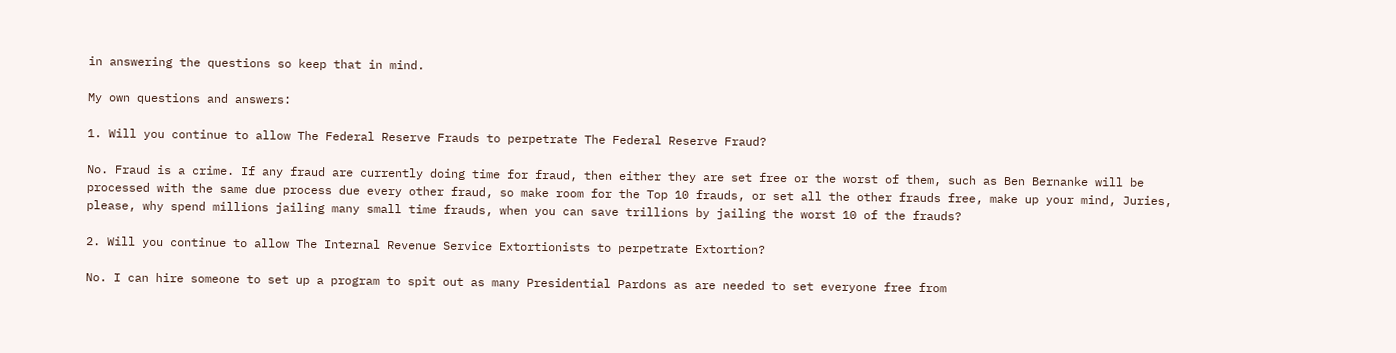in answering the questions so keep that in mind.

My own questions and answers:

1. Will you continue to allow The Federal Reserve Frauds to perpetrate The Federal Reserve Fraud?

No. Fraud is a crime. If any fraud are currently doing time for fraud, then either they are set free or the worst of them, such as Ben Bernanke will be processed with the same due process due every other fraud, so make room for the Top 10 frauds, or set all the other frauds free, make up your mind, Juries, please, why spend millions jailing many small time frauds, when you can save trillions by jailing the worst 10 of the frauds?

2. Will you continue to allow The Internal Revenue Service Extortionists to perpetrate Extortion?

No. I can hire someone to set up a program to spit out as many Presidential Pardons as are needed to set everyone free from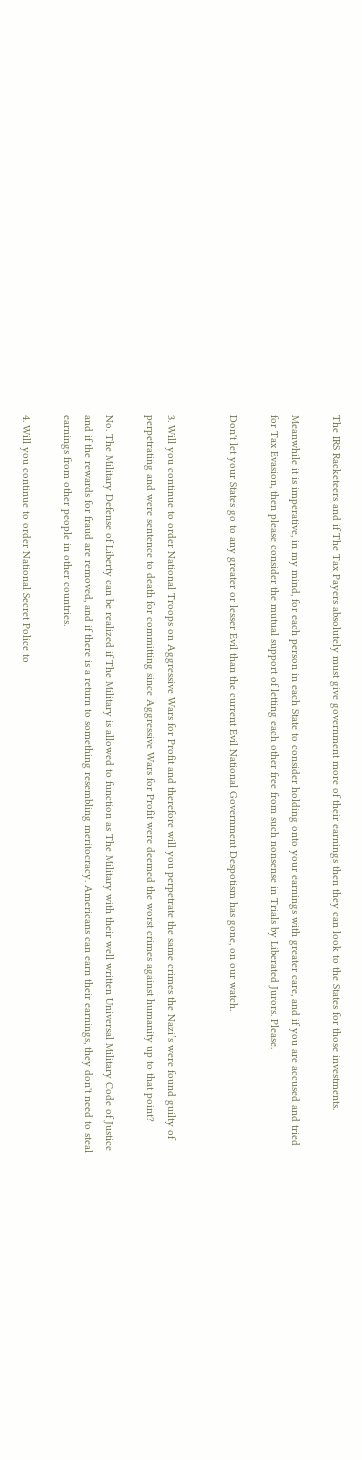The IRS Racketeers and if The Tax Payers absolutely must give government more of their earnings then they can look to the States for those investments.

Meanwhile it is imperative, in my mind, for each person in each State to consider holding onto your earnings with greater care, and if you are accused and tried for Tax Evasion, then please consider the mutual support of letting each other free from such nonsense in Trials by Liberated Jurors. Please.

Don't let your States go to any greater or lesser Evil than the current Evil National Government Despotism has gone, on our watch.


3. Will you continue to order National Troops on Aggressive Wars for Profit and therefore will you perpetrate the same crimes the Nazi’s were found guilty of perpetrating and were sentence to death for committing since Aggressive Wars for Profit were deemed the worst crimes against humanity up to that point?

No. The Military Defense of Liberty can be realized if The Military is allowed to function as The Military with their well written Universal Military Code of Justice and if the rewards for fraud are removed, and if there is a return to something resembling meritocracy. Americans can earn their earnings, they don't need to steal earnings from other people in other countries.

4. Will you continue to order National Secret Police to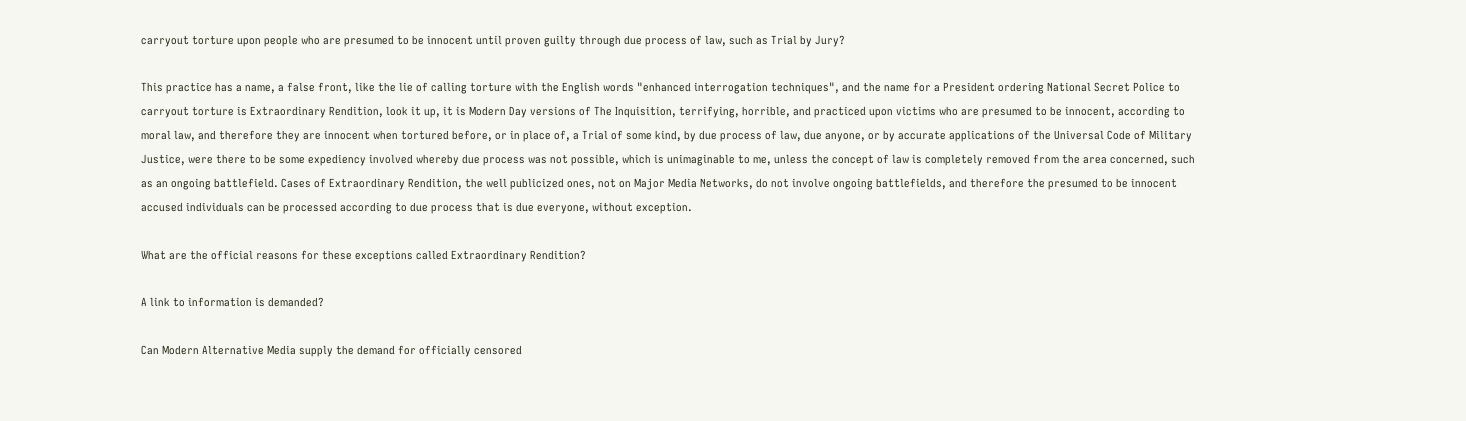carryout torture upon people who are presumed to be innocent until proven guilty through due process of law, such as Trial by Jury?

This practice has a name, a false front, like the lie of calling torture with the English words "enhanced interrogation techniques", and the name for a President ordering National Secret Police to carryout torture is Extraordinary Rendition, look it up, it is Modern Day versions of The Inquisition, terrifying, horrible, and practiced upon victims who are presumed to be innocent, according to moral law, and therefore they are innocent when tortured before, or in place of, a Trial of some kind, by due process of law, due anyone, or by accurate applications of the Universal Code of Military Justice, were there to be some expediency involved whereby due process was not possible, which is unimaginable to me, unless the concept of law is completely removed from the area concerned, such as an ongoing battlefield. Cases of Extraordinary Rendition, the well publicized ones, not on Major Media Networks, do not involve ongoing battlefields, and therefore the presumed to be innocent accused individuals can be processed according to due process that is due everyone, without exception.

What are the official reasons for these exceptions called Extraordinary Rendition?

A link to information is demanded?

Can Modern Alternative Media supply the demand for officially censored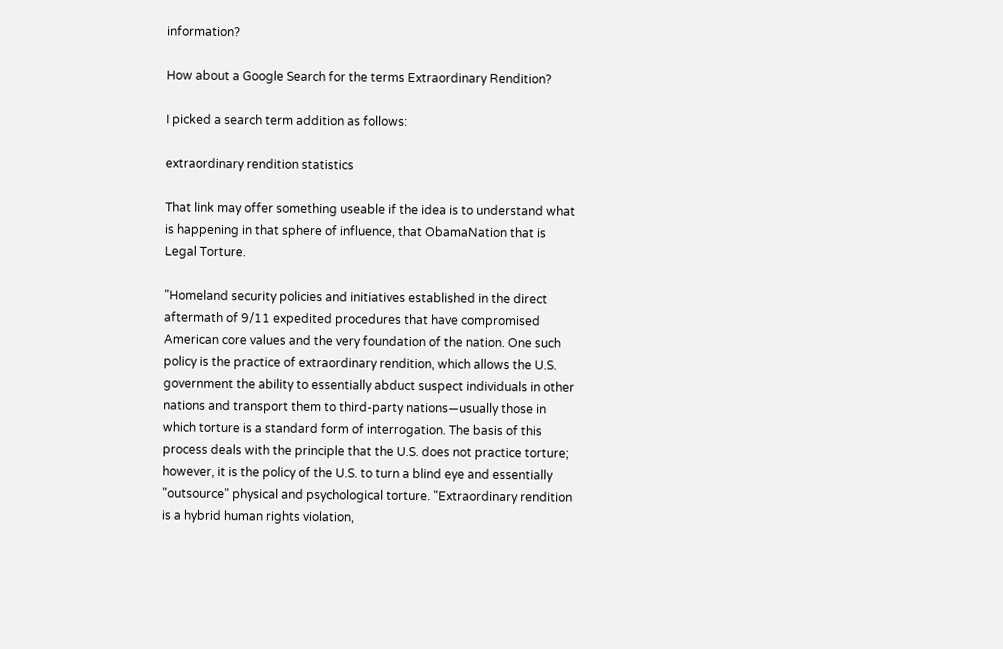information?

How about a Google Search for the terms Extraordinary Rendition?

I picked a search term addition as follows:

extraordinary rendition statistics

That link may offer something useable if the idea is to understand what is happening in that sphere of influence, that ObamaNation that is Legal Torture.

"Homeland security policies and initiatives established in the direct aftermath of 9/11 expedited procedures that have compromised American core values and the very foundation of the nation. One such policy is the practice of extraordinary rendition, which allows the U.S. government the ability to essentially abduct suspect individuals in other nations and transport them to third-party nations—usually those in which torture is a standard form of interrogation. The basis of this process deals with the principle that the U.S. does not practice torture; however, it is the policy of the U.S. to turn a blind eye and essentially "outsource" physical and psychological torture. "Extraordinary rendition is a hybrid human rights violation,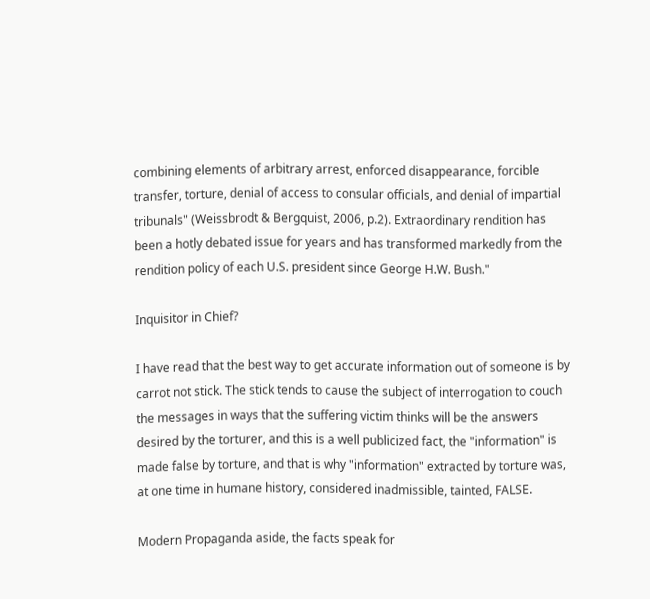combining elements of arbitrary arrest, enforced disappearance, forcible transfer, torture, denial of access to consular officials, and denial of impartial tribunals" (Weissbrodt & Bergquist, 2006, p.2). Extraordinary rendition has been a hotly debated issue for years and has transformed markedly from the rendition policy of each U.S. president since George H.W. Bush."

Inquisitor in Chief?

I have read that the best way to get accurate information out of someone is by carrot not stick. The stick tends to cause the subject of interrogation to couch the messages in ways that the suffering victim thinks will be the answers desired by the torturer, and this is a well publicized fact, the "information" is made false by torture, and that is why "information" extracted by torture was, at one time in humane history, considered inadmissible, tainted, FALSE.

Modern Propaganda aside, the facts speak for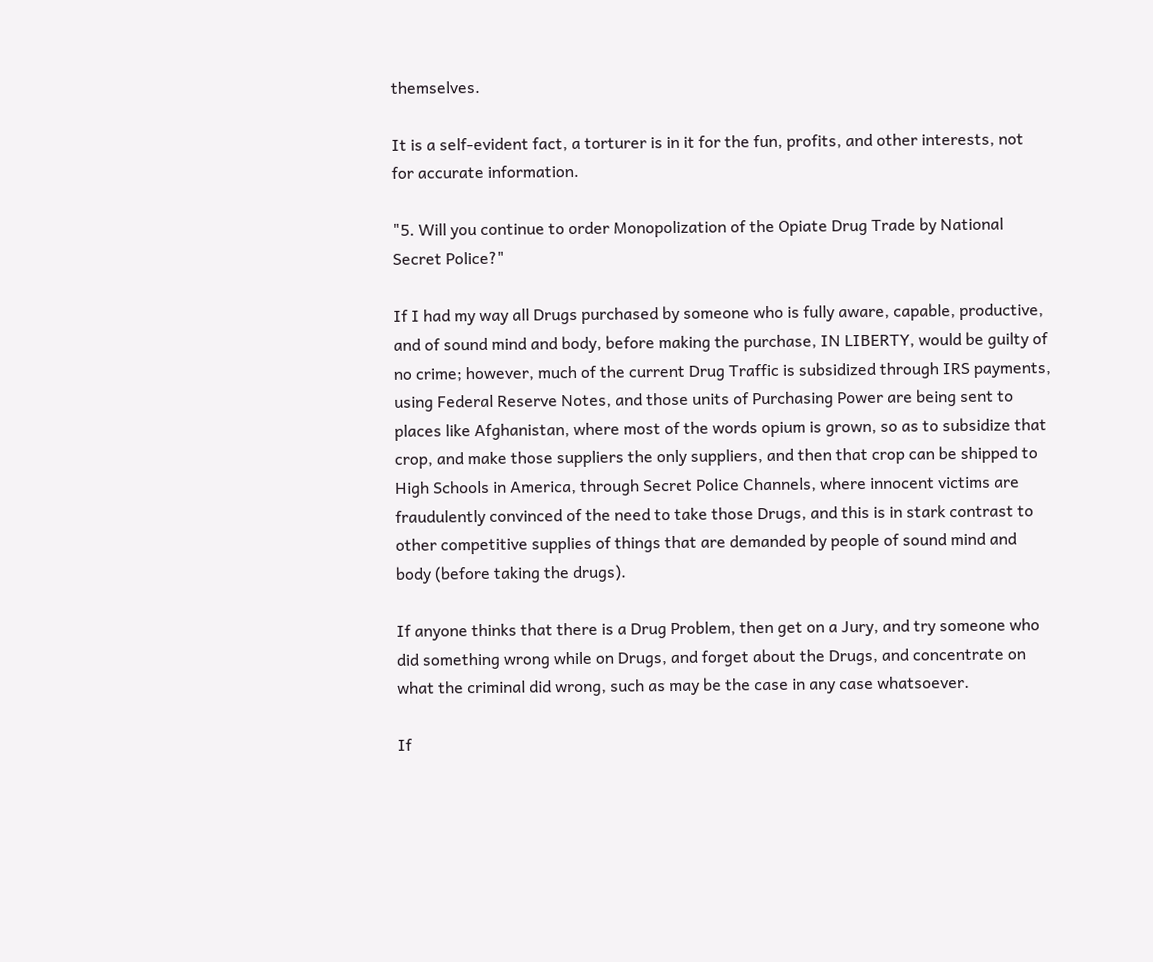themselves.

It is a self-evident fact, a torturer is in it for the fun, profits, and other interests, not for accurate information.

"5. Will you continue to order Monopolization of the Opiate Drug Trade by National Secret Police?"

If I had my way all Drugs purchased by someone who is fully aware, capable, productive, and of sound mind and body, before making the purchase, IN LIBERTY, would be guilty of no crime; however, much of the current Drug Traffic is subsidized through IRS payments, using Federal Reserve Notes, and those units of Purchasing Power are being sent to places like Afghanistan, where most of the words opium is grown, so as to subsidize that crop, and make those suppliers the only suppliers, and then that crop can be shipped to High Schools in America, through Secret Police Channels, where innocent victims are fraudulently convinced of the need to take those Drugs, and this is in stark contrast to other competitive supplies of things that are demanded by people of sound mind and body (before taking the drugs).

If anyone thinks that there is a Drug Problem, then get on a Jury, and try someone who did something wrong while on Drugs, and forget about the Drugs, and concentrate on what the criminal did wrong, such as may be the case in any case whatsoever.

If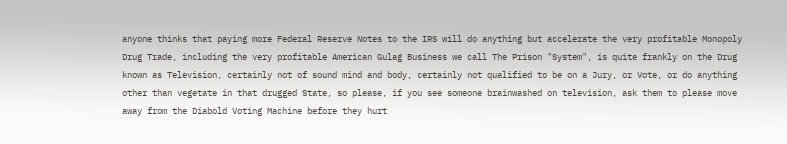anyone thinks that paying more Federal Reserve Notes to the IRS will do anything but accelerate the very profitable Monopoly Drug Trade, including the very profitable American Gulag Business we call The Prison "System", is quite frankly on the Drug known as Television, certainly not of sound mind and body, certainly not qualified to be on a Jury, or Vote, or do anything other than vegetate in that drugged State, so please, if you see someone brainwashed on television, ask them to please move away from the Diabold Voting Machine before they hurt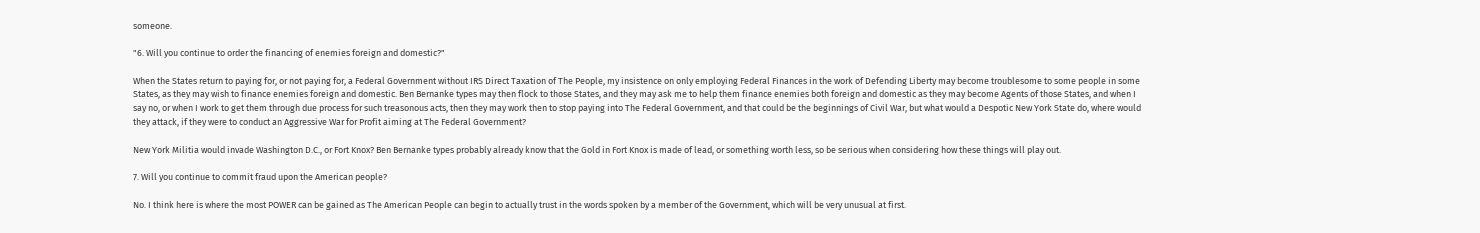someone.

"6. Will you continue to order the financing of enemies foreign and domestic?"

When the States return to paying for, or not paying for, a Federal Government without IRS Direct Taxation of The People, my insistence on only employing Federal Finances in the work of Defending Liberty may become troublesome to some people in some States, as they may wish to finance enemies foreign and domestic. Ben Bernanke types may then flock to those States, and they may ask me to help them finance enemies both foreign and domestic as they may become Agents of those States, and when I say no, or when I work to get them through due process for such treasonous acts, then they may work then to stop paying into The Federal Government, and that could be the beginnings of Civil War, but what would a Despotic New York State do, where would they attack, if they were to conduct an Aggressive War for Profit aiming at The Federal Government?

New York Militia would invade Washington D.C., or Fort Knox? Ben Bernanke types probably already know that the Gold in Fort Knox is made of lead, or something worth less, so be serious when considering how these things will play out.

7. Will you continue to commit fraud upon the American people?

No. I think here is where the most POWER can be gained as The American People can begin to actually trust in the words spoken by a member of the Government, which will be very unusual at first.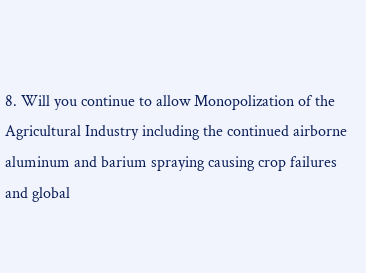8. Will you continue to allow Monopolization of the Agricultural Industry including the continued airborne aluminum and barium spraying causing crop failures and global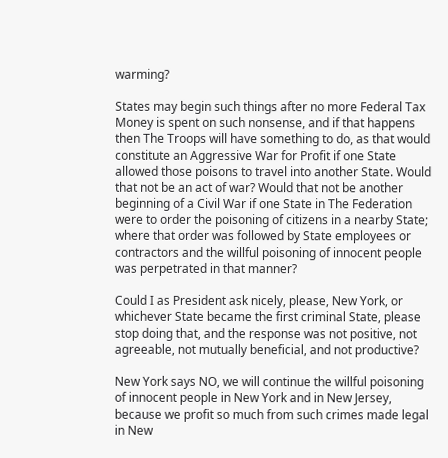warming?

States may begin such things after no more Federal Tax Money is spent on such nonsense, and if that happens then The Troops will have something to do, as that would constitute an Aggressive War for Profit if one State allowed those poisons to travel into another State. Would that not be an act of war? Would that not be another beginning of a Civil War if one State in The Federation were to order the poisoning of citizens in a nearby State; where that order was followed by State employees or contractors and the willful poisoning of innocent people was perpetrated in that manner?

Could I as President ask nicely, please, New York, or whichever State became the first criminal State, please stop doing that, and the response was not positive, not agreeable, not mutually beneficial, and not productive?

New York says NO, we will continue the willful poisoning of innocent people in New York and in New Jersey, because we profit so much from such crimes made legal in New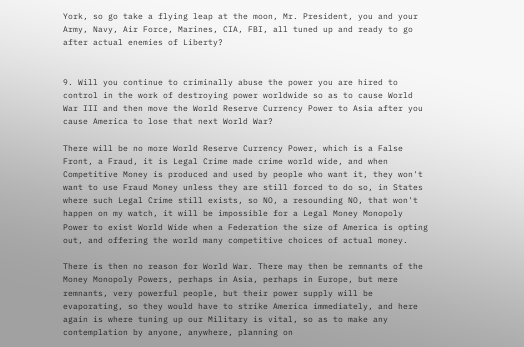York, so go take a flying leap at the moon, Mr. President, you and your Army, Navy, Air Force, Marines, CIA, FBI, all tuned up and ready to go after actual enemies of Liberty?


9. Will you continue to criminally abuse the power you are hired to control in the work of destroying power worldwide so as to cause World War III and then move the World Reserve Currency Power to Asia after you cause America to lose that next World War?

There will be no more World Reserve Currency Power, which is a False Front, a Fraud, it is Legal Crime made crime world wide, and when Competitive Money is produced and used by people who want it, they won't want to use Fraud Money unless they are still forced to do so, in States where such Legal Crime still exists, so NO, a resounding NO, that won't happen on my watch, it will be impossible for a Legal Money Monopoly Power to exist World Wide when a Federation the size of America is opting out, and offering the world many competitive choices of actual money.

There is then no reason for World War. There may then be remnants of the Money Monopoly Powers, perhaps in Asia, perhaps in Europe, but mere remnants, very powerful people, but their power supply will be evaporating, so they would have to strike America immediately, and here again is where tuning up our Military is vital, so as to make any contemplation by anyone, anywhere, planning on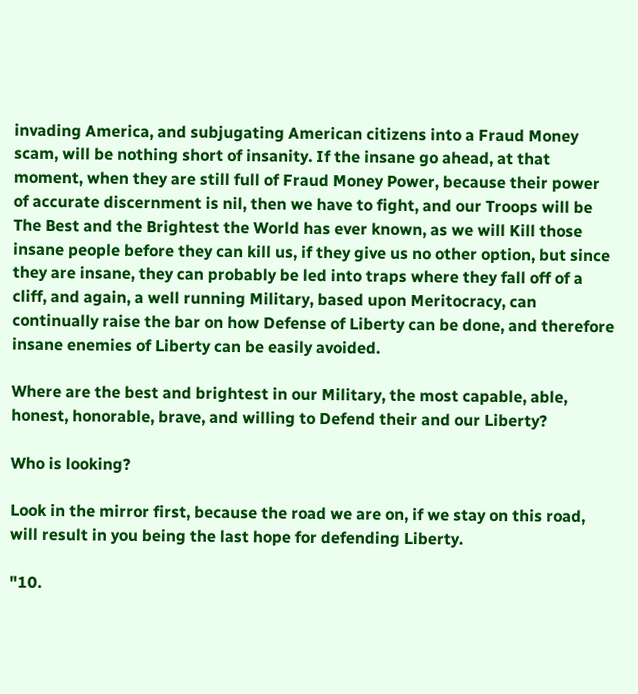invading America, and subjugating American citizens into a Fraud Money scam, will be nothing short of insanity. If the insane go ahead, at that moment, when they are still full of Fraud Money Power, because their power of accurate discernment is nil, then we have to fight, and our Troops will be The Best and the Brightest the World has ever known, as we will Kill those insane people before they can kill us, if they give us no other option, but since they are insane, they can probably be led into traps where they fall off of a cliff, and again, a well running Military, based upon Meritocracy, can continually raise the bar on how Defense of Liberty can be done, and therefore insane enemies of Liberty can be easily avoided.

Where are the best and brightest in our Military, the most capable, able, honest, honorable, brave, and willing to Defend their and our Liberty?

Who is looking?

Look in the mirror first, because the road we are on, if we stay on this road, will result in you being the last hope for defending Liberty.

"10.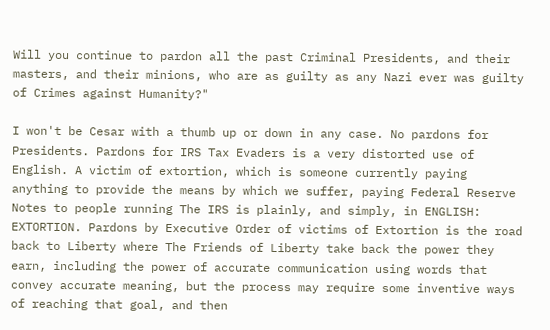Will you continue to pardon all the past Criminal Presidents, and their masters, and their minions, who are as guilty as any Nazi ever was guilty of Crimes against Humanity?"

I won't be Cesar with a thumb up or down in any case. No pardons for Presidents. Pardons for IRS Tax Evaders is a very distorted use of English. A victim of extortion, which is someone currently paying anything to provide the means by which we suffer, paying Federal Reserve Notes to people running The IRS is plainly, and simply, in ENGLISH: EXTORTION. Pardons by Executive Order of victims of Extortion is the road back to Liberty where The Friends of Liberty take back the power they earn, including the power of accurate communication using words that convey accurate meaning, but the process may require some inventive ways of reaching that goal, and then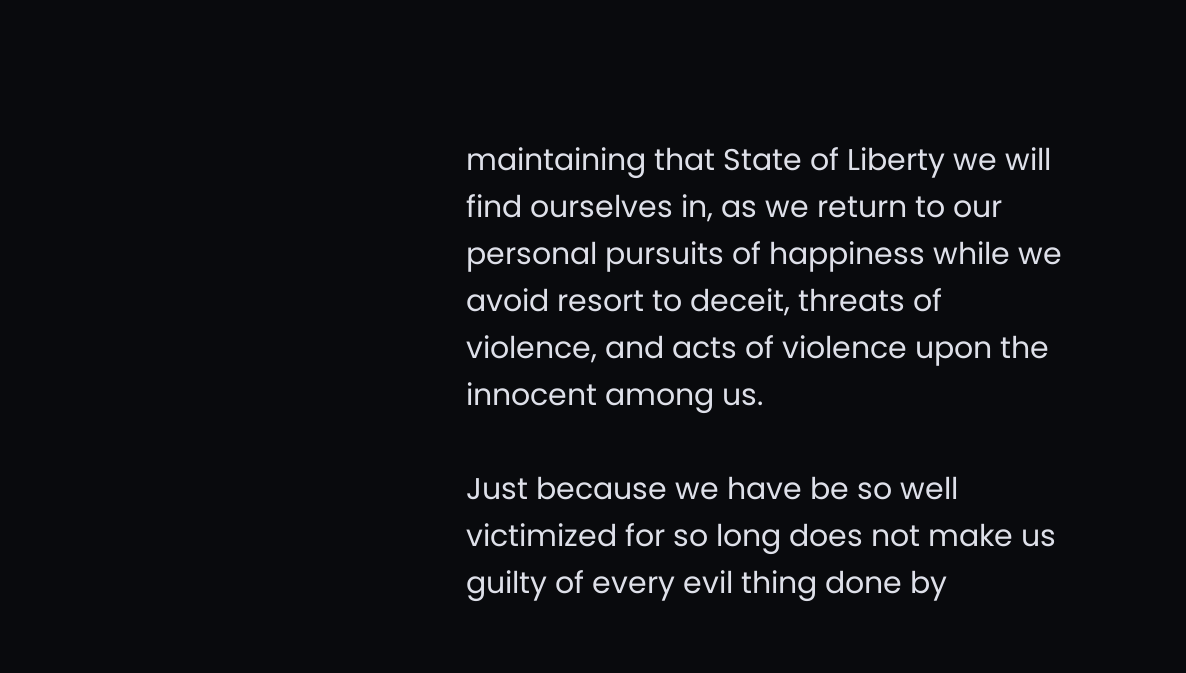maintaining that State of Liberty we will find ourselves in, as we return to our personal pursuits of happiness while we avoid resort to deceit, threats of violence, and acts of violence upon the innocent among us.

Just because we have be so well victimized for so long does not make us guilty of every evil thing done by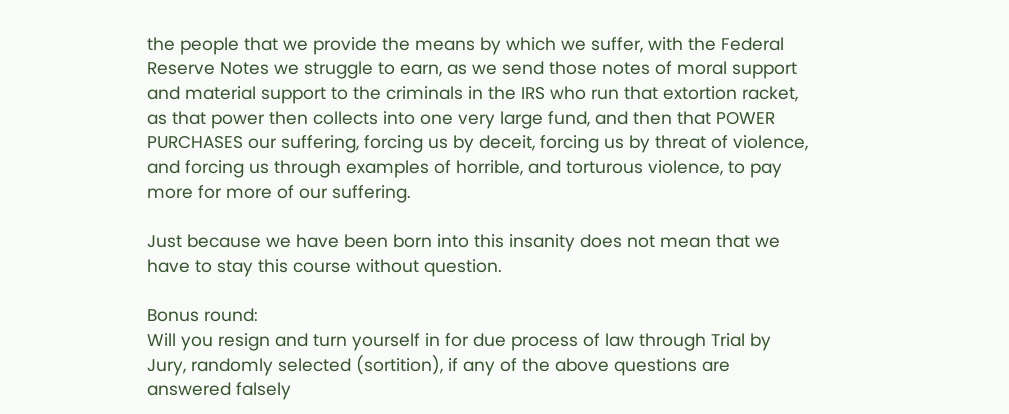the people that we provide the means by which we suffer, with the Federal Reserve Notes we struggle to earn, as we send those notes of moral support and material support to the criminals in the IRS who run that extortion racket, as that power then collects into one very large fund, and then that POWER PURCHASES our suffering, forcing us by deceit, forcing us by threat of violence, and forcing us through examples of horrible, and torturous violence, to pay more for more of our suffering.

Just because we have been born into this insanity does not mean that we have to stay this course without question.

Bonus round:
Will you resign and turn yourself in for due process of law through Trial by Jury, randomly selected (sortition), if any of the above questions are answered falsely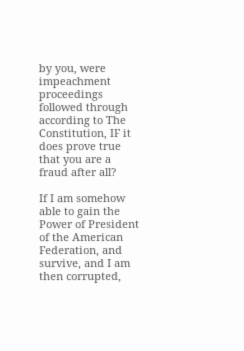by you, were impeachment proceedings followed through according to The Constitution, IF it does prove true that you are a fraud after all?

If I am somehow able to gain the Power of President of the American Federation, and survive, and I am then corrupted,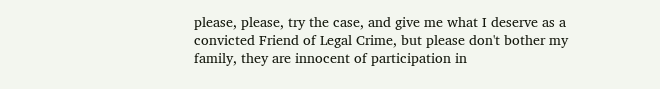please, please, try the case, and give me what I deserve as a convicted Friend of Legal Crime, but please don't bother my family, they are innocent of participation in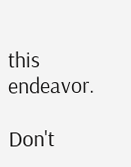this endeavor.

Don't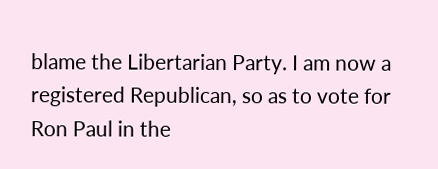blame the Libertarian Party. I am now a registered Republican, so as to vote for Ron Paul in the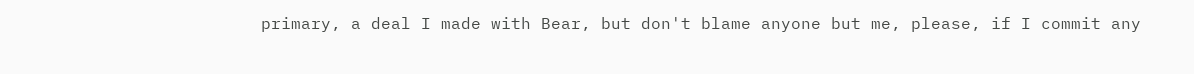primary, a deal I made with Bear, but don't blame anyone but me, please, if I commit any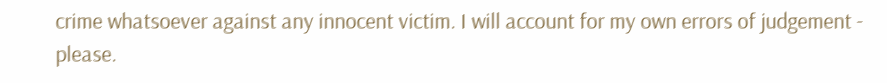crime whatsoever against any innocent victim. I will account for my own errors of judgement - please.